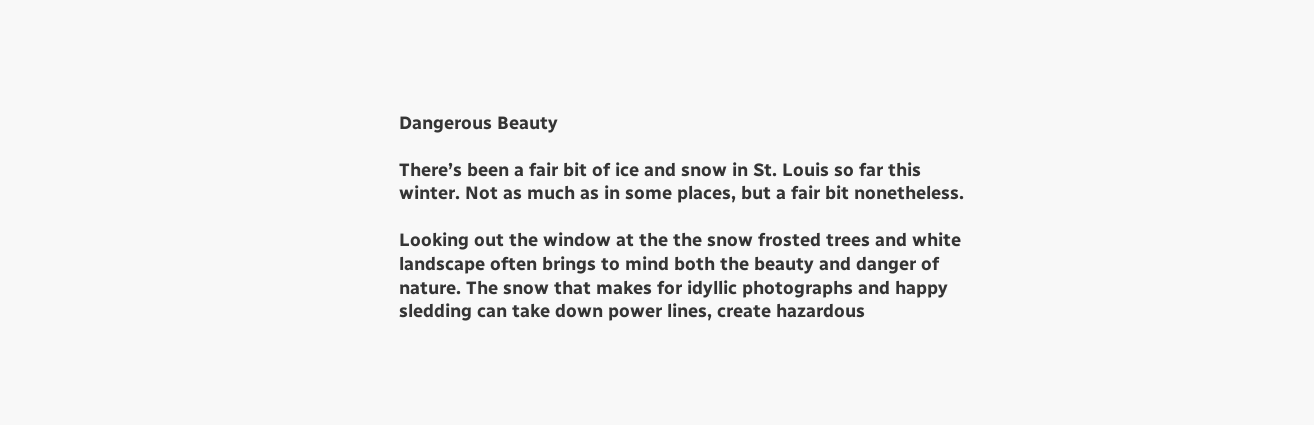Dangerous Beauty

There’s been a fair bit of ice and snow in St. Louis so far this winter. Not as much as in some places, but a fair bit nonetheless.

Looking out the window at the the snow frosted trees and white landscape often brings to mind both the beauty and danger of nature. The snow that makes for idyllic photographs and happy sledding can take down power lines, create hazardous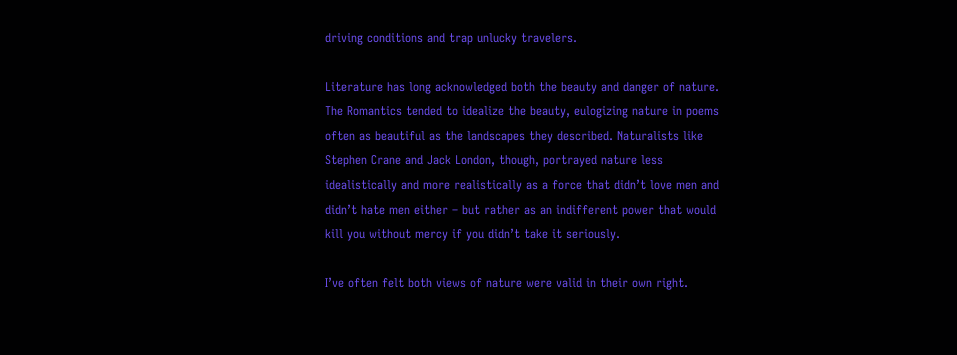driving conditions and trap unlucky travelers.

Literature has long acknowledged both the beauty and danger of nature. The Romantics tended to idealize the beauty, eulogizing nature in poems often as beautiful as the landscapes they described. Naturalists like Stephen Crane and Jack London, though, portrayed nature less idealistically and more realistically as a force that didn’t love men and didn’t hate men either – but rather as an indifferent power that would kill you without mercy if you didn’t take it seriously.

I’ve often felt both views of nature were valid in their own right.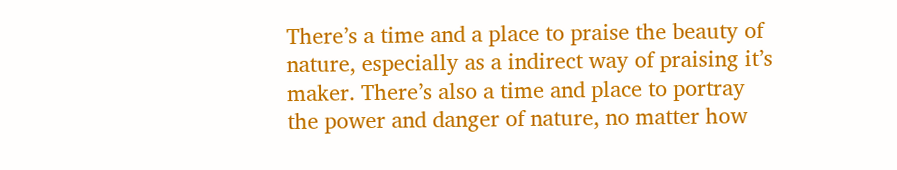There’s a time and a place to praise the beauty of nature, especially as a indirect way of praising it’s maker. There’s also a time and place to portray the power and danger of nature, no matter how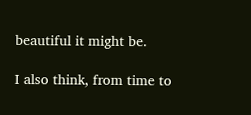beautiful it might be.

I also think, from time to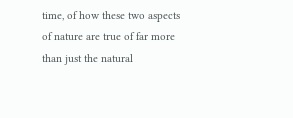time, of how these two aspects of nature are true of far more than just the natural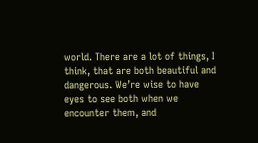world. There are a lot of things, I think, that are both beautiful and dangerous. We’re wise to have eyes to see both when we encounter them, and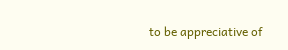to be appreciative of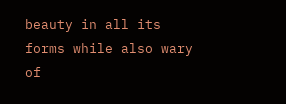beauty in all its forms while also wary of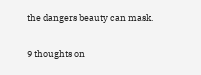the dangers beauty can mask.

9 thoughts on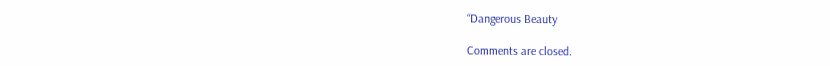“Dangerous Beauty

Comments are closed.